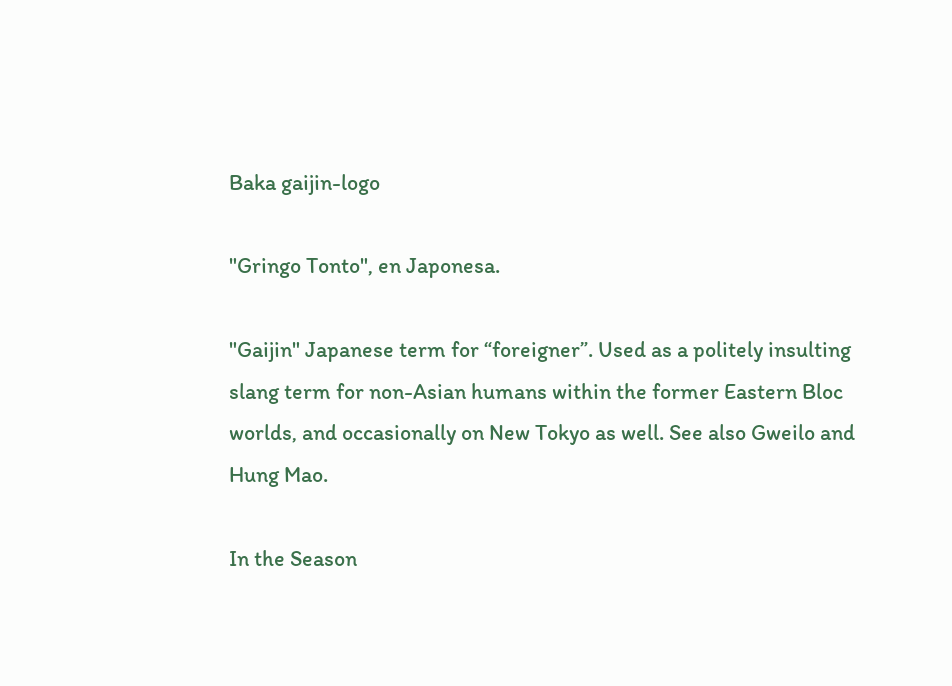Baka gaijin-logo

"Gringo Tonto", en Japonesa.

"Gaijin" Japanese term for “foreigner”. Used as a politely insulting slang term for non-Asian humans within the former Eastern Bloc worlds, and occasionally on New Tokyo as well. See also Gweilo and Hung Mao.

In the Season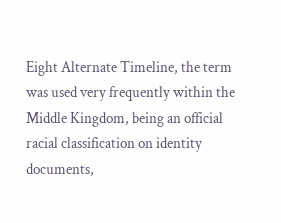Eight Alternate Timeline, the term was used very frequently within the Middle Kingdom, being an official racial classification on identity documents,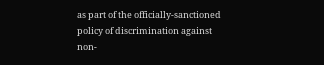as part of the officially-sanctioned policy of discrimination against non-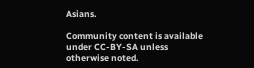Asians.

Community content is available under CC-BY-SA unless otherwise noted.